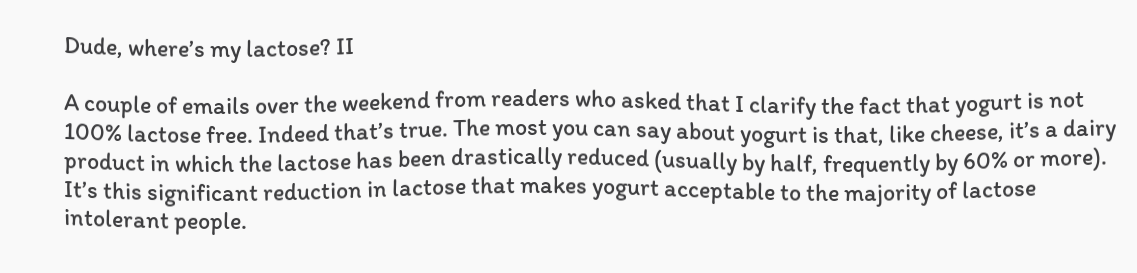Dude, where’s my lactose? II

A couple of emails over the weekend from readers who asked that I clarify the fact that yogurt is not 100% lactose free. Indeed that’s true. The most you can say about yogurt is that, like cheese, it’s a dairy product in which the lactose has been drastically reduced (usually by half, frequently by 60% or more). It’s this significant reduction in lactose that makes yogurt acceptable to the majority of lactose intolerant people.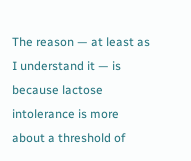The reason — at least as I understand it — is because lactose intolerance is more about a threshold of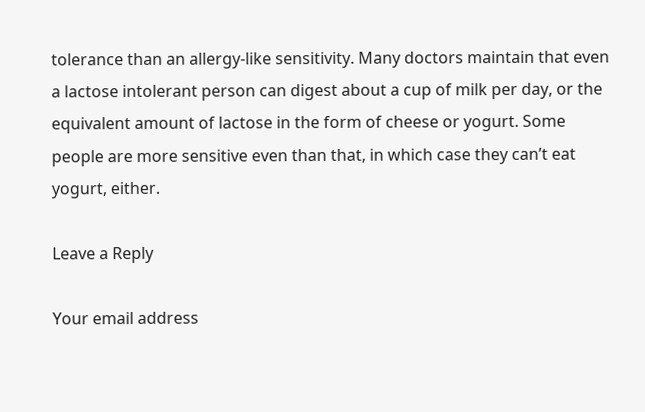tolerance than an allergy-like sensitivity. Many doctors maintain that even a lactose intolerant person can digest about a cup of milk per day, or the equivalent amount of lactose in the form of cheese or yogurt. Some people are more sensitive even than that, in which case they can’t eat yogurt, either.

Leave a Reply

Your email address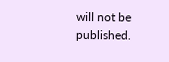will not be published.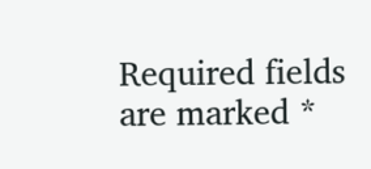Required fields are marked *